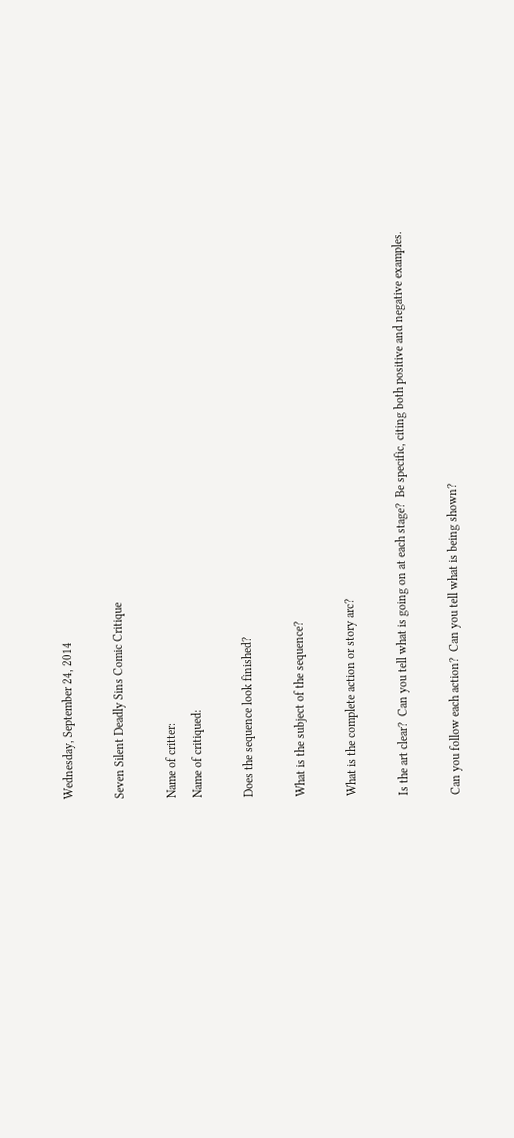Wednesday, September 24, 2014

Seven Silent Deadly Sins Comic Critique

Name of critter:
Name of critiqued:

Does the sequence look finished?

What is the subject of the sequence?

What is the complete action or story arc?

Is the art clear?  Can you tell what is going on at each stage?  Be specific, citing both positive and negative examples.

Can you follow each action?  Can you tell what is being shown?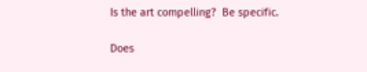Is the art compelling?  Be specific.

Does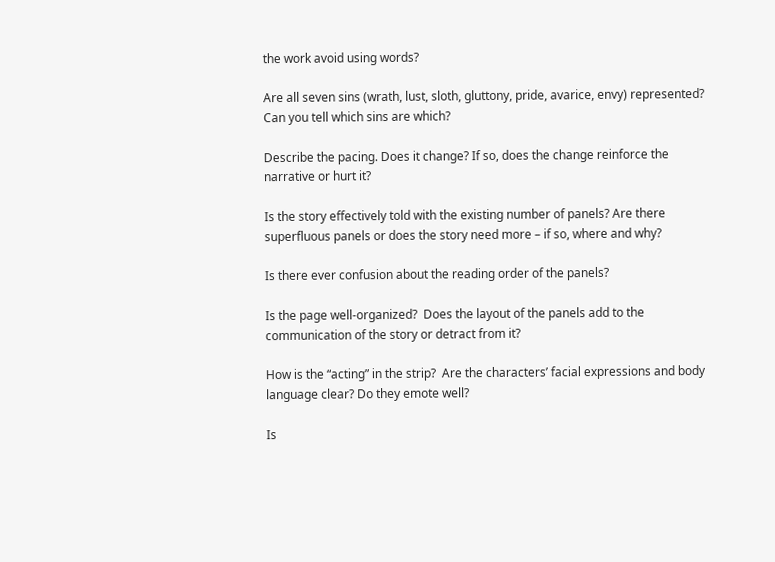the work avoid using words?

Are all seven sins (wrath, lust, sloth, gluttony, pride, avarice, envy) represented?  Can you tell which sins are which?

Describe the pacing. Does it change? If so, does the change reinforce the narrative or hurt it?

Is the story effectively told with the existing number of panels? Are there superfluous panels or does the story need more – if so, where and why?

Is there ever confusion about the reading order of the panels?

Is the page well-organized?  Does the layout of the panels add to the communication of the story or detract from it?

How is the “acting” in the strip?  Are the characters’ facial expressions and body language clear? Do they emote well?

Is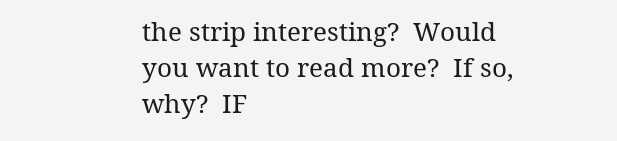the strip interesting?  Would you want to read more?  If so, why?  IF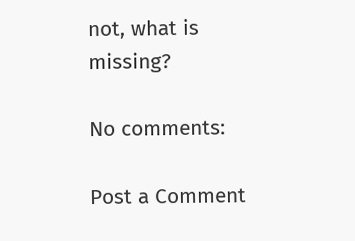not, what is missing?

No comments:

Post a Comment